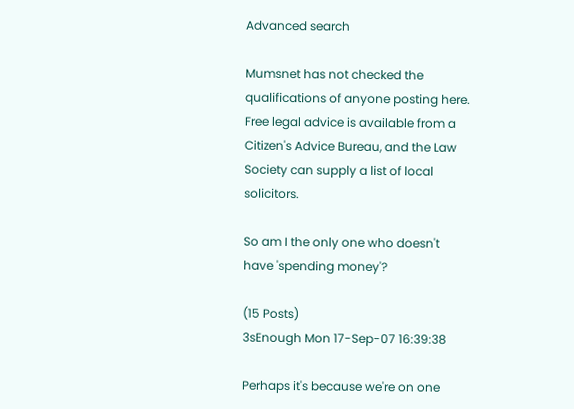Advanced search

Mumsnet has not checked the qualifications of anyone posting here. Free legal advice is available from a Citizen's Advice Bureau, and the Law Society can supply a list of local solicitors.

So am I the only one who doesn't have 'spending money'?

(15 Posts)
3sEnough Mon 17-Sep-07 16:39:38

Perhaps it's because we're on one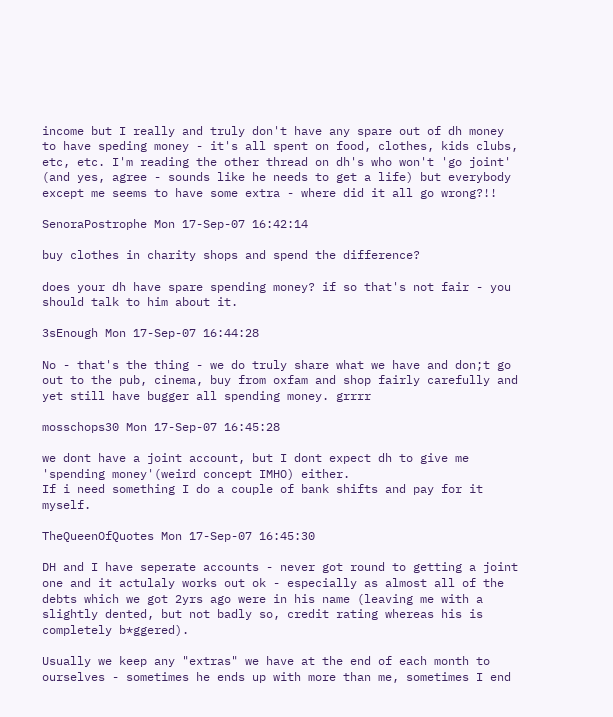income but I really and truly don't have any spare out of dh money to have speding money - it's all spent on food, clothes, kids clubs, etc, etc. I'm reading the other thread on dh's who won't 'go joint' (and yes, agree - sounds like he needs to get a life) but everybody except me seems to have some extra - where did it all go wrong?!!

SenoraPostrophe Mon 17-Sep-07 16:42:14

buy clothes in charity shops and spend the difference?

does your dh have spare spending money? if so that's not fair - you should talk to him about it.

3sEnough Mon 17-Sep-07 16:44:28

No - that's the thing - we do truly share what we have and don;t go out to the pub, cinema, buy from oxfam and shop fairly carefully and yet still have bugger all spending money. grrrr

mosschops30 Mon 17-Sep-07 16:45:28

we dont have a joint account, but I dont expect dh to give me 'spending money'(weird concept IMHO) either.
If i need something I do a couple of bank shifts and pay for it myself.

TheQueenOfQuotes Mon 17-Sep-07 16:45:30

DH and I have seperate accounts - never got round to getting a joint one and it actulaly works out ok - especially as almost all of the debts which we got 2yrs ago were in his name (leaving me with a slightly dented, but not badly so, credit rating whereas his is completely b*ggered).

Usually we keep any "extras" we have at the end of each month to ourselves - sometimes he ends up with more than me, sometimes I end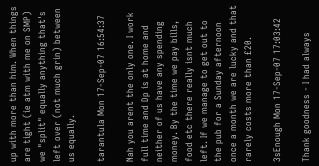up with more than him. When things are tight (ie atm with me on SMP) we "split" equally anything that's left over (not much grin) between us equally.

tarantula Mon 17-Sep-07 16:54:37

Nah you arent the only one. I work full time and Dp is at home and neither of us have any spending money. By the time we pay bills, food etc there really isnt much left. If we manage to get out to the pub for a Sunday afternoon once a month we are lucky and that rarely costs more than £20.

3sEnough Mon 17-Sep-07 17:03:42

Thank goodness - I had always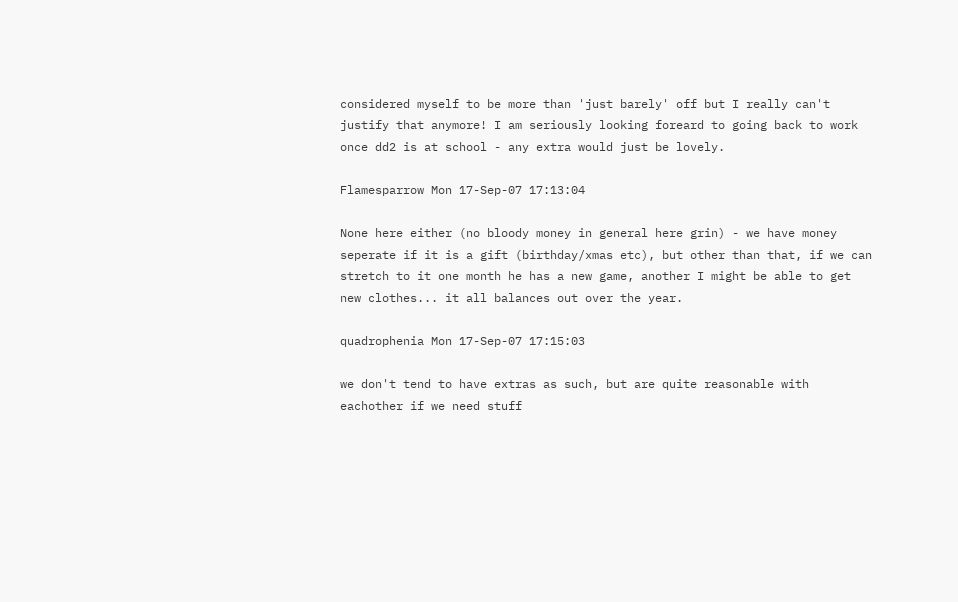considered myself to be more than 'just barely' off but I really can't justify that anymore! I am seriously looking foreard to going back to work once dd2 is at school - any extra would just be lovely.

Flamesparrow Mon 17-Sep-07 17:13:04

None here either (no bloody money in general here grin) - we have money seperate if it is a gift (birthday/xmas etc), but other than that, if we can stretch to it one month he has a new game, another I might be able to get new clothes... it all balances out over the year.

quadrophenia Mon 17-Sep-07 17:15:03

we don't tend to have extras as such, but are quite reasonable with eachother if we need stuff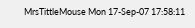MrsTittleMouse Mon 17-Sep-07 17:58:11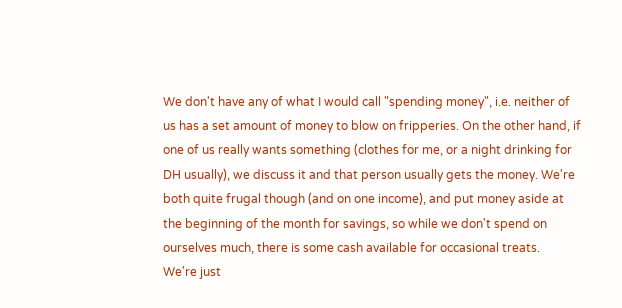We don't have any of what I would call "spending money", i.e. neither of us has a set amount of money to blow on fripperies. On the other hand, if one of us really wants something (clothes for me, or a night drinking for DH usually), we discuss it and that person usually gets the money. We're both quite frugal though (and on one income), and put money aside at the beginning of the month for savings, so while we don't spend on ourselves much, there is some cash available for occasional treats.
We're just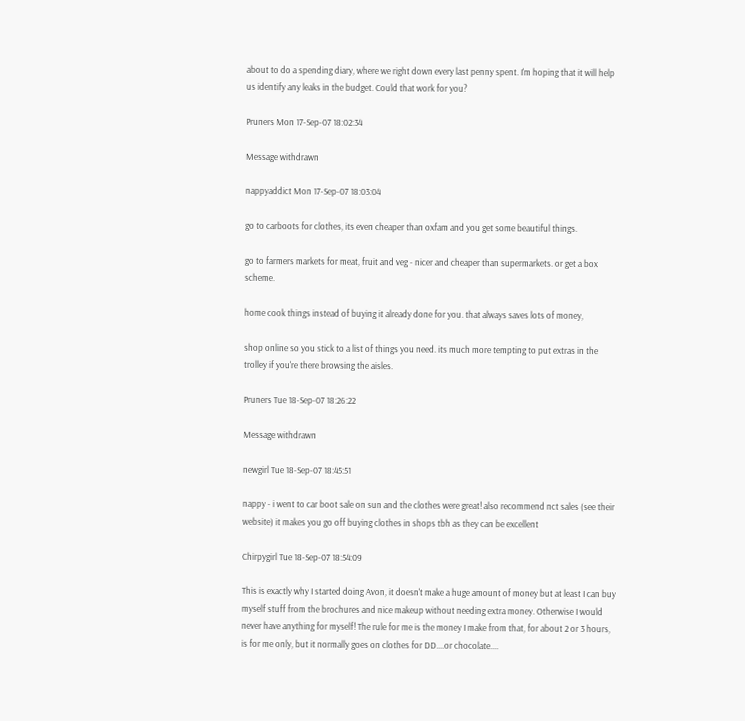about to do a spending diary, where we right down every last penny spent. I'm hoping that it will help us identify any leaks in the budget. Could that work for you?

Pruners Mon 17-Sep-07 18:02:34

Message withdrawn

nappyaddict Mon 17-Sep-07 18:03:04

go to carboots for clothes, its even cheaper than oxfam and you get some beautiful things.

go to farmers markets for meat, fruit and veg - nicer and cheaper than supermarkets. or get a box scheme.

home cook things instead of buying it already done for you. that always saves lots of money,

shop online so you stick to a list of things you need. its much more tempting to put extras in the trolley if you're there browsing the aisles.

Pruners Tue 18-Sep-07 18:26:22

Message withdrawn

newgirl Tue 18-Sep-07 18:45:51

nappy - i went to car boot sale on sun and the clothes were great! also recommend nct sales (see their website) it makes you go off buying clothes in shops tbh as they can be excellent

Chirpygirl Tue 18-Sep-07 18:54:09

This is exactly why I started doing Avon, it doesn't make a huge amount of money but at least I can buy myself stuff from the brochures and nice makeup without needing extra money. Otherwise I would never have anything for myself! The rule for me is the money I make from that, for about 2 or 3 hours, is for me only, but it normally goes on clothes for DD....or chocolate....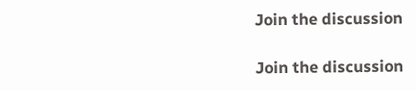Join the discussion

Join the discussion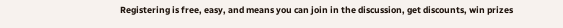Registering is free, easy, and means you can join in the discussion, get discounts, win prizes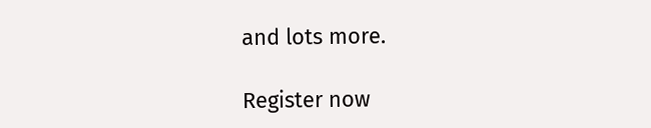and lots more.

Register now